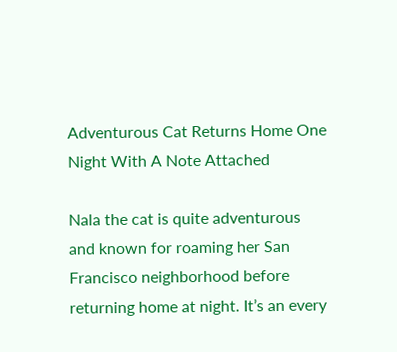Adventurous Cat Returns Home One Night With A Note Attached

Nala the cat is quite adventurous and known for roaming her San Francisco neighborhood before returning home at night. It’s an every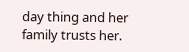day thing and her family trusts her.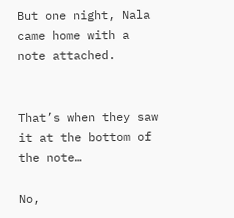But one night, Nala came home with a note attached.


That’s when they saw it at the bottom of the note…

No,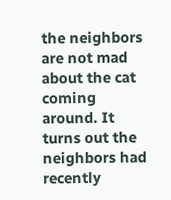the neighbors are not mad about the cat coming around. It turns out the neighbors had recently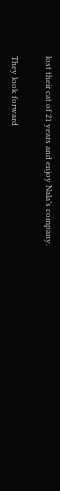lost their cat of 21 years and enjoy Nala’s company.

They look forward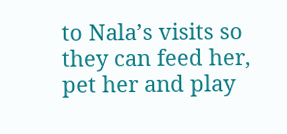to Nala’s visits so they can feed her, pet her and play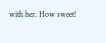with her. How sweet!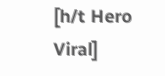[h/t Hero Viral]